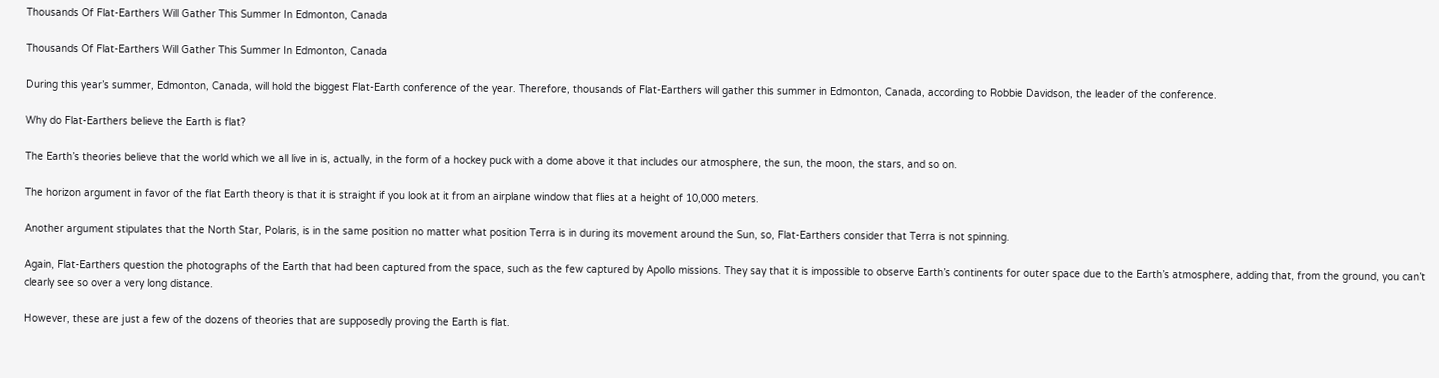Thousands Of Flat-Earthers Will Gather This Summer In Edmonton, Canada

Thousands Of Flat-Earthers Will Gather This Summer In Edmonton, Canada

During this year’s summer, Edmonton, Canada, will hold the biggest Flat-Earth conference of the year. Therefore, thousands of Flat-Earthers will gather this summer in Edmonton, Canada, according to Robbie Davidson, the leader of the conference.

Why do Flat-Earthers believe the Earth is flat?

The Earth’s theories believe that the world which we all live in is, actually, in the form of a hockey puck with a dome above it that includes our atmosphere, the sun, the moon, the stars, and so on.

The horizon argument in favor of the flat Earth theory is that it is straight if you look at it from an airplane window that flies at a height of 10,000 meters.

Another argument stipulates that the North Star, Polaris, is in the same position no matter what position Terra is in during its movement around the Sun, so, Flat-Earthers consider that Terra is not spinning.

Again, Flat-Earthers question the photographs of the Earth that had been captured from the space, such as the few captured by Apollo missions. They say that it is impossible to observe Earth’s continents for outer space due to the Earth’s atmosphere, adding that, from the ground, you can’t clearly see so over a very long distance.

However, these are just a few of the dozens of theories that are supposedly proving the Earth is flat.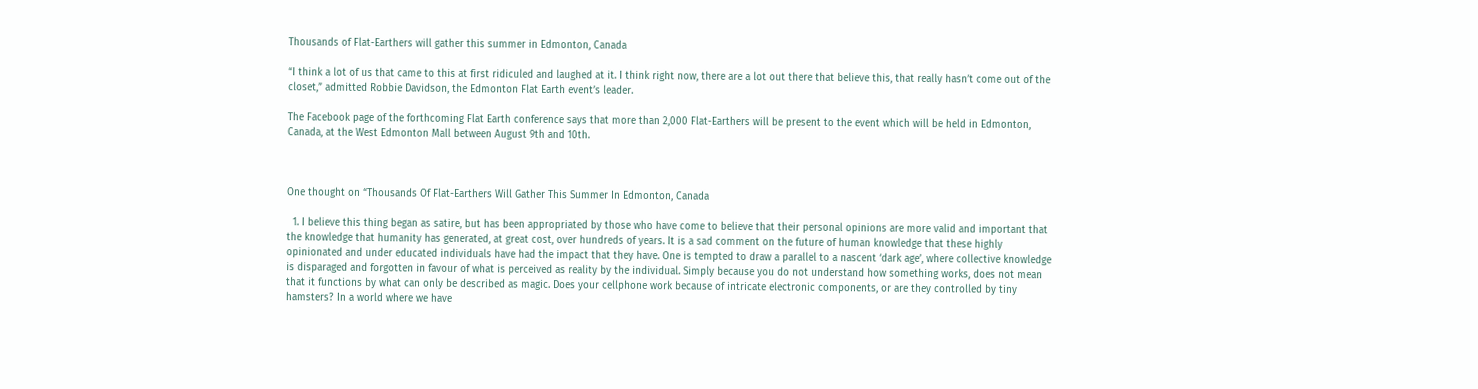Thousands of Flat-Earthers will gather this summer in Edmonton, Canada

“I think a lot of us that came to this at first ridiculed and laughed at it. I think right now, there are a lot out there that believe this, that really hasn’t come out of the closet,” admitted Robbie Davidson, the Edmonton Flat Earth event’s leader.

The Facebook page of the forthcoming Flat Earth conference says that more than 2,000 Flat-Earthers will be present to the event which will be held in Edmonton, Canada, at the West Edmonton Mall between August 9th and 10th.



One thought on “Thousands Of Flat-Earthers Will Gather This Summer In Edmonton, Canada

  1. I believe this thing began as satire, but has been appropriated by those who have come to believe that their personal opinions are more valid and important that the knowledge that humanity has generated, at great cost, over hundreds of years. It is a sad comment on the future of human knowledge that these highly opinionated and under educated individuals have had the impact that they have. One is tempted to draw a parallel to a nascent ‘dark age’, where collective knowledge is disparaged and forgotten in favour of what is perceived as reality by the individual. Simply because you do not understand how something works, does not mean that it functions by what can only be described as magic. Does your cellphone work because of intricate electronic components, or are they controlled by tiny hamsters? In a world where we have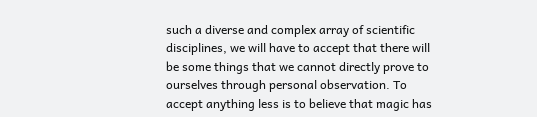such a diverse and complex array of scientific disciplines, we will have to accept that there will be some things that we cannot directly prove to ourselves through personal observation. To accept anything less is to believe that magic has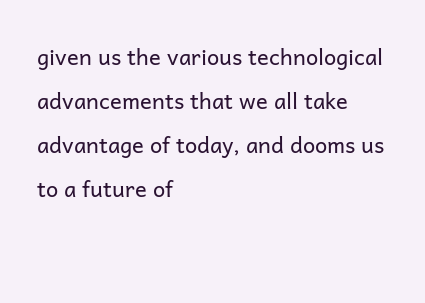given us the various technological advancements that we all take advantage of today, and dooms us to a future of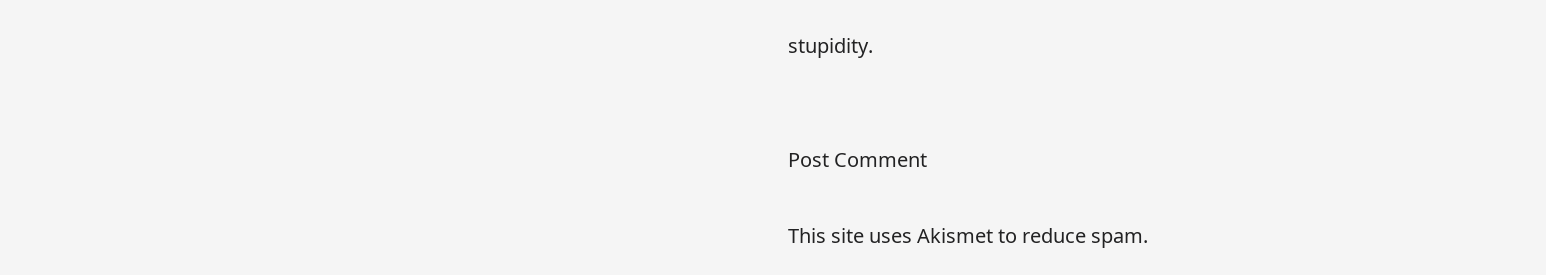stupidity.


Post Comment

This site uses Akismet to reduce spam.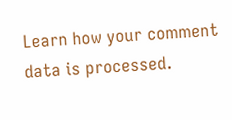Learn how your comment data is processed.